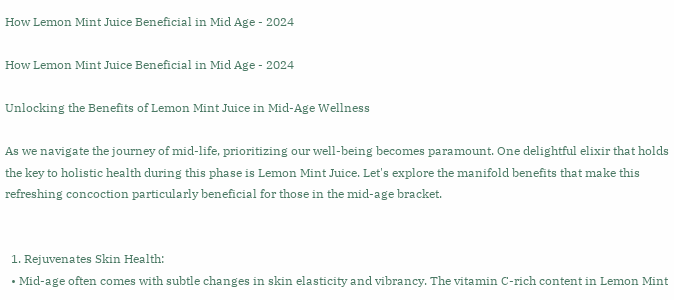How Lemon Mint Juice Beneficial in Mid Age - 2024

How Lemon Mint Juice Beneficial in Mid Age - 2024

Unlocking the Benefits of Lemon Mint Juice in Mid-Age Wellness

As we navigate the journey of mid-life, prioritizing our well-being becomes paramount. One delightful elixir that holds the key to holistic health during this phase is Lemon Mint Juice. Let's explore the manifold benefits that make this refreshing concoction particularly beneficial for those in the mid-age bracket.


  1. Rejuvenates Skin Health:
  • Mid-age often comes with subtle changes in skin elasticity and vibrancy. The vitamin C-rich content in Lemon Mint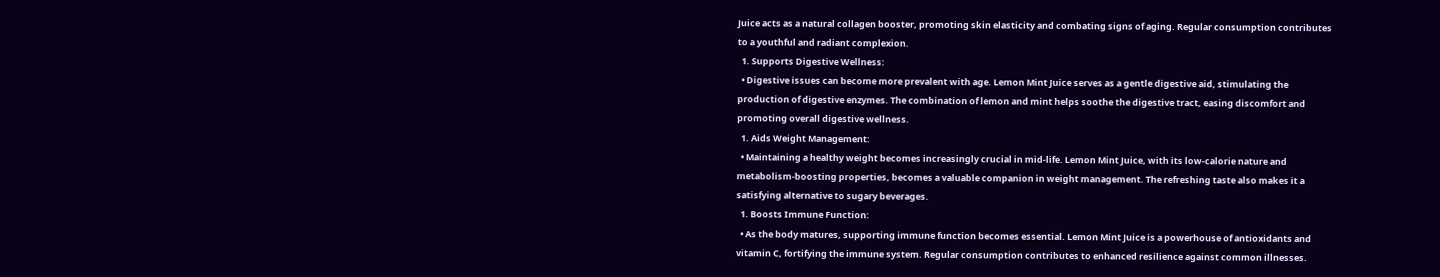Juice acts as a natural collagen booster, promoting skin elasticity and combating signs of aging. Regular consumption contributes to a youthful and radiant complexion.
  1. Supports Digestive Wellness:
  • Digestive issues can become more prevalent with age. Lemon Mint Juice serves as a gentle digestive aid, stimulating the production of digestive enzymes. The combination of lemon and mint helps soothe the digestive tract, easing discomfort and promoting overall digestive wellness.
  1. Aids Weight Management:
  • Maintaining a healthy weight becomes increasingly crucial in mid-life. Lemon Mint Juice, with its low-calorie nature and metabolism-boosting properties, becomes a valuable companion in weight management. The refreshing taste also makes it a satisfying alternative to sugary beverages.
  1. Boosts Immune Function:
  • As the body matures, supporting immune function becomes essential. Lemon Mint Juice is a powerhouse of antioxidants and vitamin C, fortifying the immune system. Regular consumption contributes to enhanced resilience against common illnesses.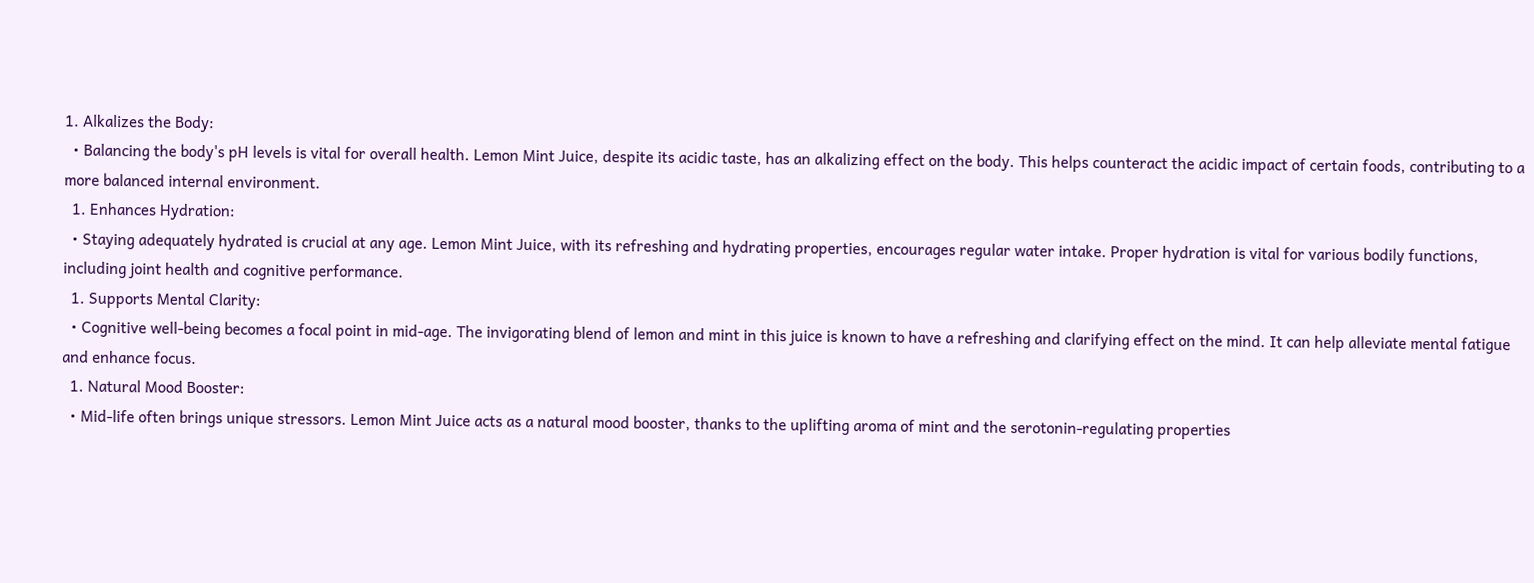1. Alkalizes the Body:
  • Balancing the body's pH levels is vital for overall health. Lemon Mint Juice, despite its acidic taste, has an alkalizing effect on the body. This helps counteract the acidic impact of certain foods, contributing to a more balanced internal environment.
  1. Enhances Hydration:
  • Staying adequately hydrated is crucial at any age. Lemon Mint Juice, with its refreshing and hydrating properties, encourages regular water intake. Proper hydration is vital for various bodily functions, including joint health and cognitive performance.
  1. Supports Mental Clarity:
  • Cognitive well-being becomes a focal point in mid-age. The invigorating blend of lemon and mint in this juice is known to have a refreshing and clarifying effect on the mind. It can help alleviate mental fatigue and enhance focus.
  1. Natural Mood Booster:
  • Mid-life often brings unique stressors. Lemon Mint Juice acts as a natural mood booster, thanks to the uplifting aroma of mint and the serotonin-regulating properties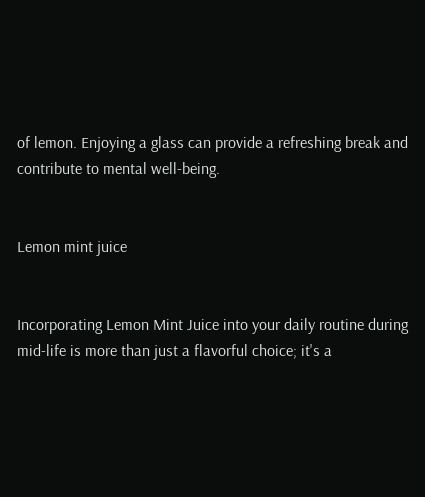of lemon. Enjoying a glass can provide a refreshing break and contribute to mental well-being.


Lemon mint juice


Incorporating Lemon Mint Juice into your daily routine during mid-life is more than just a flavorful choice; it's a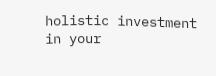holistic investment in your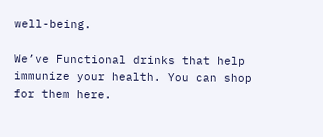well-being.

We’ve Functional drinks that help immunize your health. You can shop for them here.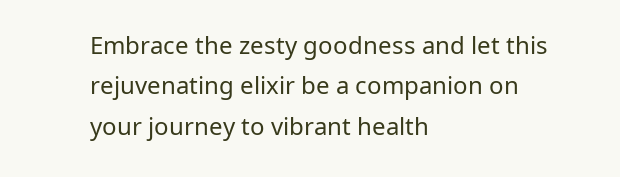Embrace the zesty goodness and let this rejuvenating elixir be a companion on your journey to vibrant health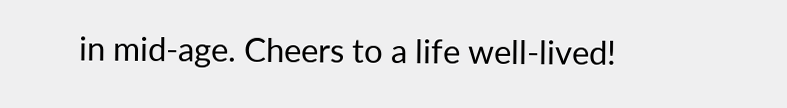in mid-age. Cheers to a life well-lived!